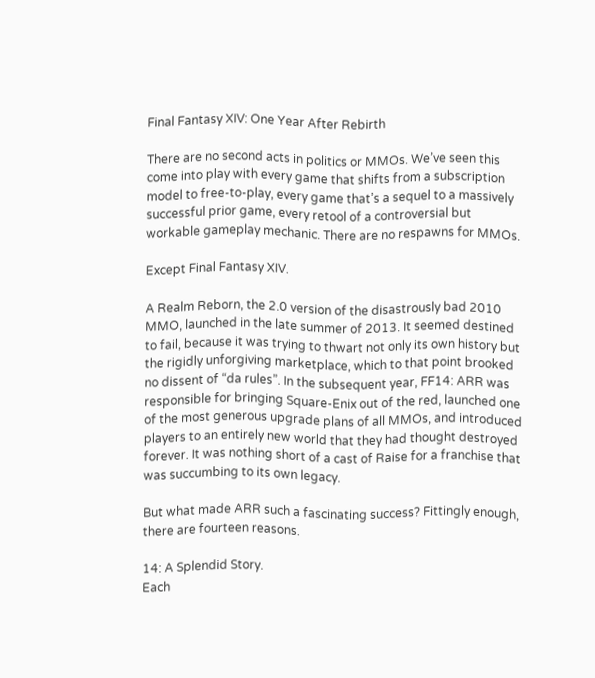Final Fantasy XIV: One Year After Rebirth

There are no second acts in politics or MMOs. We’ve seen this come into play with every game that shifts from a subscription model to free-to-play, every game that’s a sequel to a massively successful prior game, every retool of a controversial but workable gameplay mechanic. There are no respawns for MMOs.

Except Final Fantasy XIV.

A Realm Reborn, the 2.0 version of the disastrously bad 2010 MMO, launched in the late summer of 2013. It seemed destined to fail, because it was trying to thwart not only its own history but the rigidly unforgiving marketplace, which to that point brooked no dissent of “da rules”. In the subsequent year, FF14: ARR was responsible for bringing Square-Enix out of the red, launched one of the most generous upgrade plans of all MMOs, and introduced players to an entirely new world that they had thought destroyed forever. It was nothing short of a cast of Raise for a franchise that was succumbing to its own legacy.

But what made ARR such a fascinating success? Fittingly enough, there are fourteen reasons.

14: A Splendid Story.
Each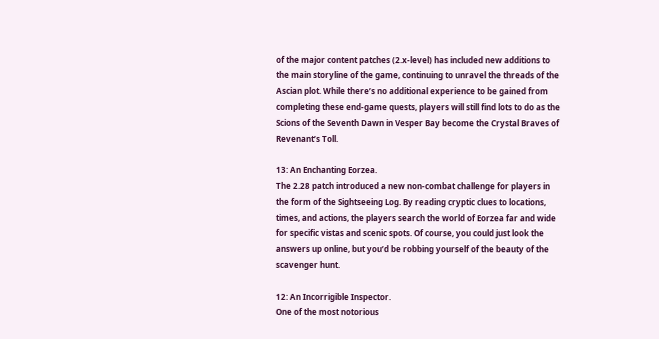of the major content patches (2.x-level) has included new additions to the main storyline of the game, continuing to unravel the threads of the Ascian plot. While there’s no additional experience to be gained from completing these end-game quests, players will still find lots to do as the Scions of the Seventh Dawn in Vesper Bay become the Crystal Braves of Revenant’s Toll.

13: An Enchanting Eorzea.
The 2.28 patch introduced a new non-combat challenge for players in the form of the Sightseeing Log. By reading cryptic clues to locations, times, and actions, the players search the world of Eorzea far and wide for specific vistas and scenic spots. Of course, you could just look the answers up online, but you’d be robbing yourself of the beauty of the scavenger hunt.

12: An Incorrigible Inspector.
One of the most notorious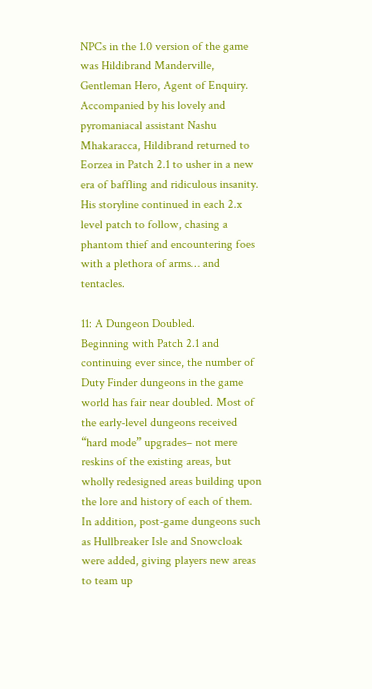NPCs in the 1.0 version of the game was Hildibrand Manderville, Gentleman Hero, Agent of Enquiry. Accompanied by his lovely and pyromaniacal assistant Nashu Mhakaracca, Hildibrand returned to Eorzea in Patch 2.1 to usher in a new era of baffling and ridiculous insanity. His storyline continued in each 2.x level patch to follow, chasing a phantom thief and encountering foes with a plethora of arms… and tentacles.

11: A Dungeon Doubled.
Beginning with Patch 2.1 and continuing ever since, the number of Duty Finder dungeons in the game world has fair near doubled. Most of the early-level dungeons received “hard mode” upgrades– not mere reskins of the existing areas, but wholly redesigned areas building upon the lore and history of each of them. In addition, post-game dungeons such as Hullbreaker Isle and Snowcloak were added, giving players new areas to team up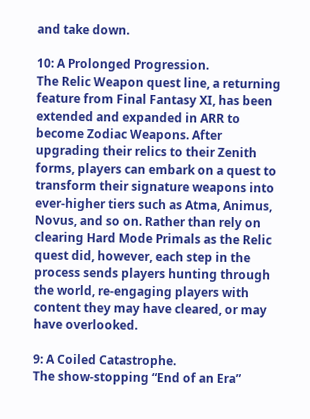and take down.

10: A Prolonged Progression.
The Relic Weapon quest line, a returning feature from Final Fantasy XI, has been extended and expanded in ARR to become Zodiac Weapons. After upgrading their relics to their Zenith forms, players can embark on a quest to transform their signature weapons into ever-higher tiers such as Atma, Animus, Novus, and so on. Rather than rely on clearing Hard Mode Primals as the Relic quest did, however, each step in the process sends players hunting through the world, re-engaging players with content they may have cleared, or may have overlooked.

9: A Coiled Catastrophe.
The show-stopping “End of an Era”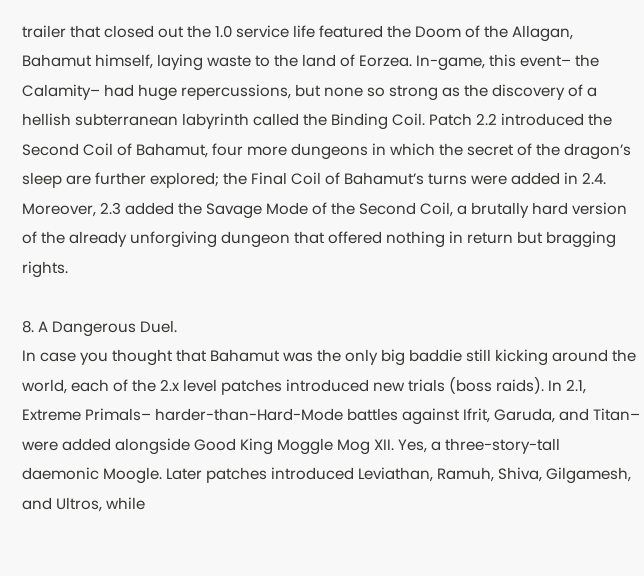trailer that closed out the 1.0 service life featured the Doom of the Allagan, Bahamut himself, laying waste to the land of Eorzea. In-game, this event– the Calamity– had huge repercussions, but none so strong as the discovery of a hellish subterranean labyrinth called the Binding Coil. Patch 2.2 introduced the Second Coil of Bahamut, four more dungeons in which the secret of the dragon’s sleep are further explored; the Final Coil of Bahamut’s turns were added in 2.4. Moreover, 2.3 added the Savage Mode of the Second Coil, a brutally hard version of the already unforgiving dungeon that offered nothing in return but bragging rights.

8. A Dangerous Duel.
In case you thought that Bahamut was the only big baddie still kicking around the world, each of the 2.x level patches introduced new trials (boss raids). In 2.1, Extreme Primals– harder-than-Hard-Mode battles against Ifrit, Garuda, and Titan– were added alongside Good King Moggle Mog XII. Yes, a three-story-tall daemonic Moogle. Later patches introduced Leviathan, Ramuh, Shiva, Gilgamesh, and Ultros, while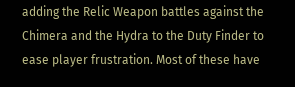adding the Relic Weapon battles against the Chimera and the Hydra to the Duty Finder to ease player frustration. Most of these have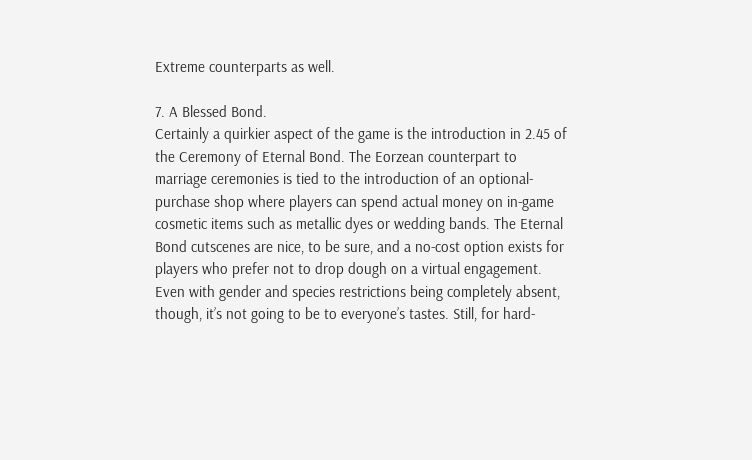Extreme counterparts as well.

7. A Blessed Bond.
Certainly a quirkier aspect of the game is the introduction in 2.45 of the Ceremony of Eternal Bond. The Eorzean counterpart to marriage ceremonies is tied to the introduction of an optional-purchase shop where players can spend actual money on in-game cosmetic items such as metallic dyes or wedding bands. The Eternal Bond cutscenes are nice, to be sure, and a no-cost option exists for players who prefer not to drop dough on a virtual engagement. Even with gender and species restrictions being completely absent, though, it’s not going to be to everyone’s tastes. Still, for hard-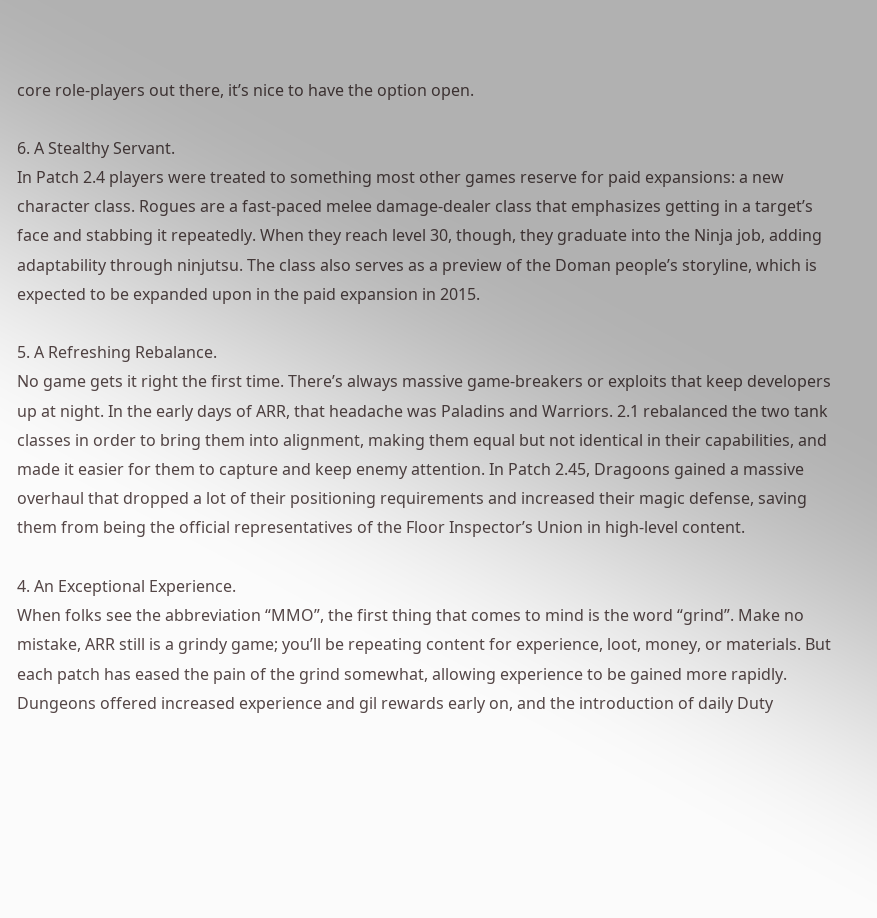core role-players out there, it’s nice to have the option open.

6. A Stealthy Servant.
In Patch 2.4 players were treated to something most other games reserve for paid expansions: a new character class. Rogues are a fast-paced melee damage-dealer class that emphasizes getting in a target’s face and stabbing it repeatedly. When they reach level 30, though, they graduate into the Ninja job, adding adaptability through ninjutsu. The class also serves as a preview of the Doman people’s storyline, which is expected to be expanded upon in the paid expansion in 2015.

5. A Refreshing Rebalance.
No game gets it right the first time. There’s always massive game-breakers or exploits that keep developers up at night. In the early days of ARR, that headache was Paladins and Warriors. 2.1 rebalanced the two tank classes in order to bring them into alignment, making them equal but not identical in their capabilities, and made it easier for them to capture and keep enemy attention. In Patch 2.45, Dragoons gained a massive overhaul that dropped a lot of their positioning requirements and increased their magic defense, saving them from being the official representatives of the Floor Inspector’s Union in high-level content.

4. An Exceptional Experience.
When folks see the abbreviation “MMO”, the first thing that comes to mind is the word “grind”. Make no mistake, ARR still is a grindy game; you’ll be repeating content for experience, loot, money, or materials. But each patch has eased the pain of the grind somewhat, allowing experience to be gained more rapidly. Dungeons offered increased experience and gil rewards early on, and the introduction of daily Duty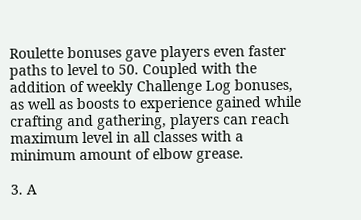Roulette bonuses gave players even faster paths to level to 50. Coupled with the addition of weekly Challenge Log bonuses, as well as boosts to experience gained while crafting and gathering, players can reach maximum level in all classes with a minimum amount of elbow grease.

3. A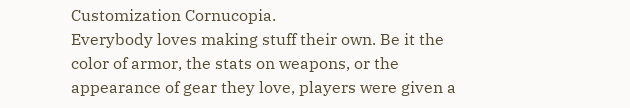Customization Cornucopia.
Everybody loves making stuff their own. Be it the color of armor, the stats on weapons, or the appearance of gear they love, players were given a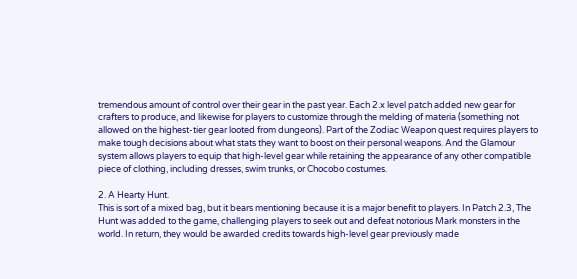tremendous amount of control over their gear in the past year. Each 2.x level patch added new gear for crafters to produce, and likewise for players to customize through the melding of materia (something not allowed on the highest-tier gear looted from dungeons). Part of the Zodiac Weapon quest requires players to make tough decisions about what stats they want to boost on their personal weapons. And the Glamour system allows players to equip that high-level gear while retaining the appearance of any other compatible piece of clothing, including dresses, swim trunks, or Chocobo costumes.

2. A Hearty Hunt.
This is sort of a mixed bag, but it bears mentioning because it is a major benefit to players. In Patch 2.3, The Hunt was added to the game, challenging players to seek out and defeat notorious Mark monsters in the world. In return, they would be awarded credits towards high-level gear previously made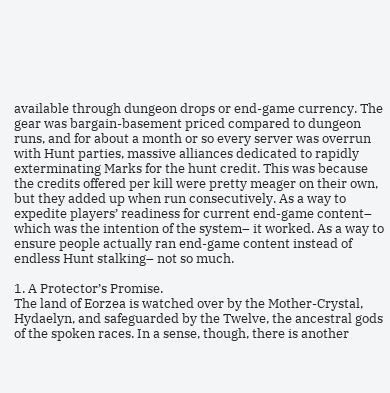available through dungeon drops or end-game currency. The gear was bargain-basement priced compared to dungeon runs, and for about a month or so every server was overrun with Hunt parties, massive alliances dedicated to rapidly exterminating Marks for the hunt credit. This was because the credits offered per kill were pretty meager on their own, but they added up when run consecutively. As a way to expedite players’ readiness for current end-game content– which was the intention of the system– it worked. As a way to ensure people actually ran end-game content instead of endless Hunt stalking– not so much.

1. A Protector’s Promise.
The land of Eorzea is watched over by the Mother-Crystal, Hydaelyn, and safeguarded by the Twelve, the ancestral gods of the spoken races. In a sense, though, there is another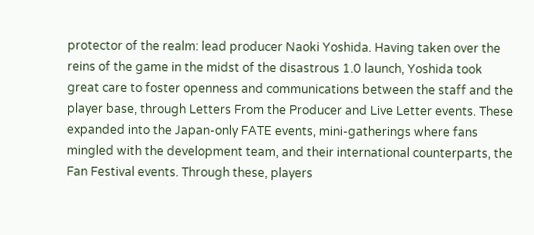protector of the realm: lead producer Naoki Yoshida. Having taken over the reins of the game in the midst of the disastrous 1.0 launch, Yoshida took great care to foster openness and communications between the staff and the player base, through Letters From the Producer and Live Letter events. These expanded into the Japan-only FATE events, mini-gatherings where fans mingled with the development team, and their international counterparts, the Fan Festival events. Through these, players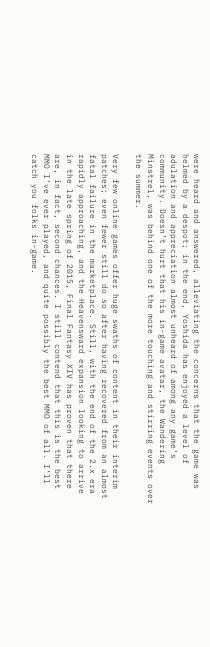were heard and answered, alleviating the concerns that the game was helmed by a despot; in the end, Yoshida has enjoyed a level of adulation and appreciation almost unheard of among any game’s community. Doesn’t hurt that his in-game avatar, the Wandering Minstrel, was behind one of the more touching and stirring events over the summer.

Very few online games offer huge swaths of content in their interim patches; even fewer still do so after having recovered from an almost fatal failure in the marketplace. Still, with the end of the 2.x era rapidly approaching, and the Heavensward expansion looking to arrive in the late spring of 2015, Final Fantasy XIV has proven that there are, in fact, second chances. I still contend that this is the best MMO I’ve ever played, and quite possibly the best MMO of all. I’ll catch you folks in-game.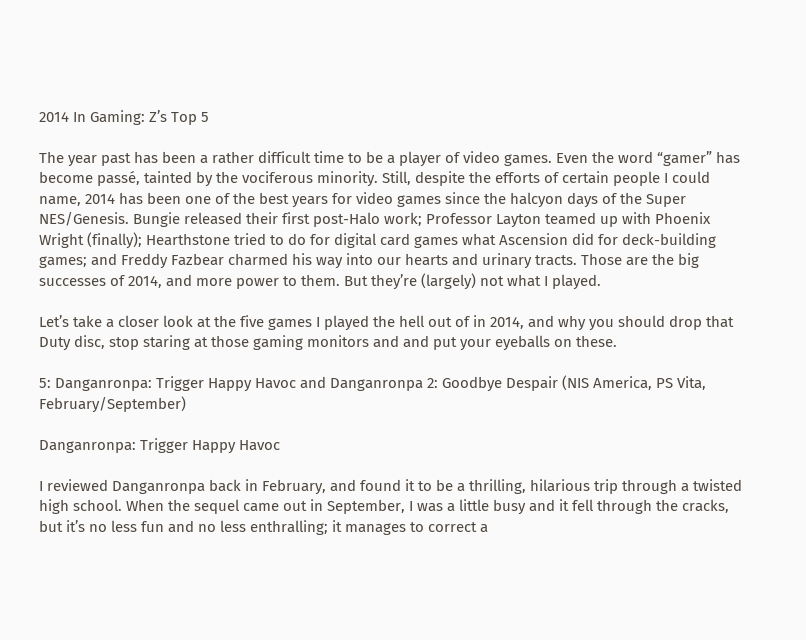2014 In Gaming: Z’s Top 5

The year past has been a rather difficult time to be a player of video games. Even the word “gamer” has become passé, tainted by the vociferous minority. Still, despite the efforts of certain people I could name, 2014 has been one of the best years for video games since the halcyon days of the Super NES/Genesis. Bungie released their first post-Halo work; Professor Layton teamed up with Phoenix Wright (finally); Hearthstone tried to do for digital card games what Ascension did for deck-building games; and Freddy Fazbear charmed his way into our hearts and urinary tracts. Those are the big successes of 2014, and more power to them. But they’re (largely) not what I played.

Let’s take a closer look at the five games I played the hell out of in 2014, and why you should drop that Duty disc, stop staring at those gaming monitors and and put your eyeballs on these.

5: Danganronpa: Trigger Happy Havoc and Danganronpa 2: Goodbye Despair (NIS America, PS Vita, February/September)

Danganronpa: Trigger Happy Havoc

I reviewed Danganronpa back in February, and found it to be a thrilling, hilarious trip through a twisted high school. When the sequel came out in September, I was a little busy and it fell through the cracks, but it’s no less fun and no less enthralling; it manages to correct a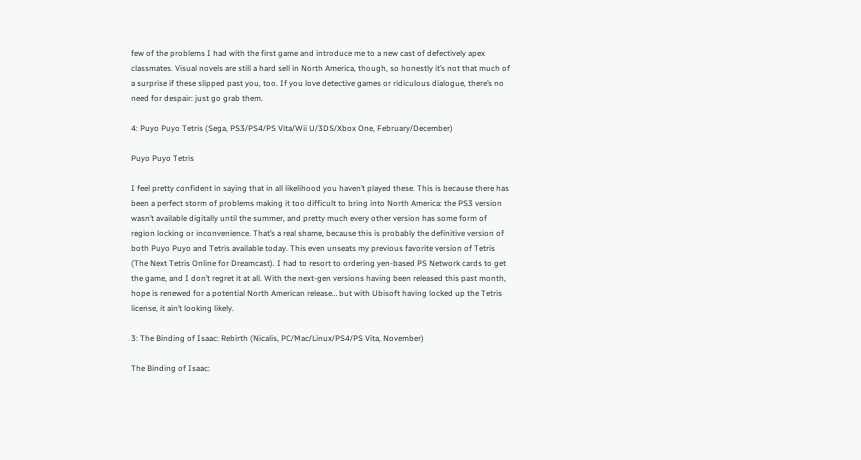few of the problems I had with the first game and introduce me to a new cast of defectively apex classmates. Visual novels are still a hard sell in North America, though, so honestly it’s not that much of a surprise if these slipped past you, too. If you love detective games or ridiculous dialogue, there’s no need for despair: just go grab them.

4: Puyo Puyo Tetris (Sega, PS3/PS4/PS Vita/Wii U/3DS/Xbox One, February/December)

Puyo Puyo Tetris

I feel pretty confident in saying that in all likelihood you haven’t played these. This is because there has been a perfect storm of problems making it too difficult to bring into North America: the PS3 version wasn’t available digitally until the summer, and pretty much every other version has some form of region locking or inconvenience. That’s a real shame, because this is probably the definitive version of both Puyo Puyo and Tetris available today. This even unseats my previous favorite version of Tetris (The Next Tetris Online for Dreamcast). I had to resort to ordering yen-based PS Network cards to get the game, and I don’t regret it at all. With the next-gen versions having been released this past month, hope is renewed for a potential North American release… but with Ubisoft having locked up the Tetris license, it ain’t looking likely.

3: The Binding of Isaac: Rebirth (Nicalis, PC/Mac/Linux/PS4/PS Vita, November)

The Binding of Isaac: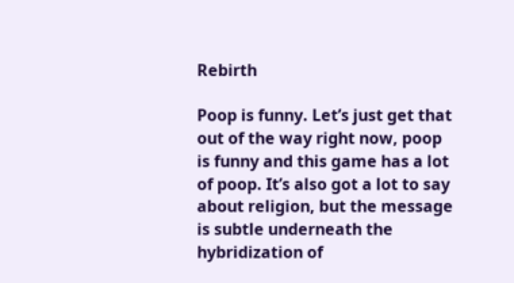Rebirth

Poop is funny. Let’s just get that out of the way right now, poop is funny and this game has a lot of poop. It’s also got a lot to say about religion, but the message is subtle underneath the hybridization of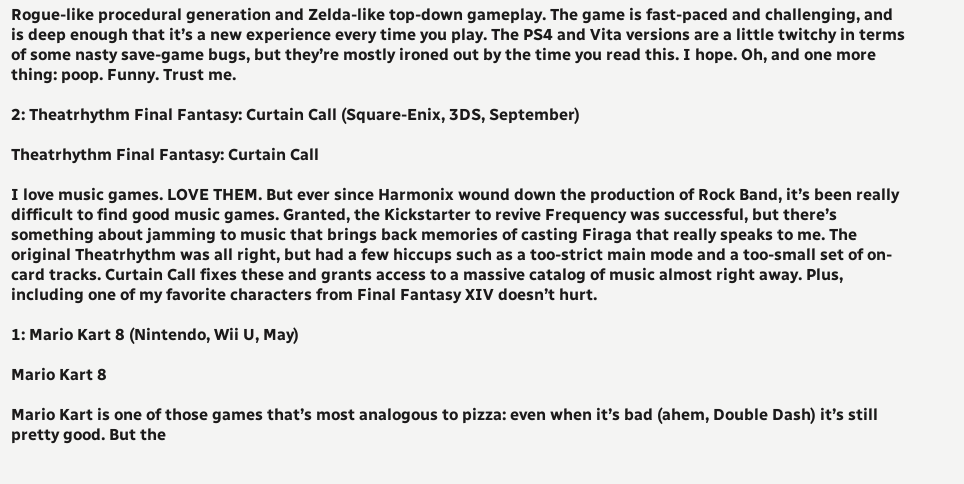Rogue-like procedural generation and Zelda-like top-down gameplay. The game is fast-paced and challenging, and is deep enough that it’s a new experience every time you play. The PS4 and Vita versions are a little twitchy in terms of some nasty save-game bugs, but they’re mostly ironed out by the time you read this. I hope. Oh, and one more thing: poop. Funny. Trust me.

2: Theatrhythm Final Fantasy: Curtain Call (Square-Enix, 3DS, September)

Theatrhythm Final Fantasy: Curtain Call

I love music games. LOVE THEM. But ever since Harmonix wound down the production of Rock Band, it’s been really difficult to find good music games. Granted, the Kickstarter to revive Frequency was successful, but there’s something about jamming to music that brings back memories of casting Firaga that really speaks to me. The original Theatrhythm was all right, but had a few hiccups such as a too-strict main mode and a too-small set of on-card tracks. Curtain Call fixes these and grants access to a massive catalog of music almost right away. Plus, including one of my favorite characters from Final Fantasy XIV doesn’t hurt.

1: Mario Kart 8 (Nintendo, Wii U, May)

Mario Kart 8

Mario Kart is one of those games that’s most analogous to pizza: even when it’s bad (ahem, Double Dash) it’s still pretty good. But the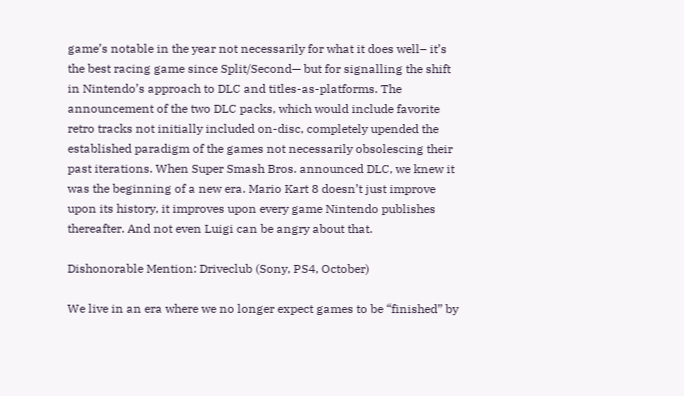game’s notable in the year not necessarily for what it does well– it’s the best racing game since Split/Second— but for signalling the shift in Nintendo’s approach to DLC and titles-as-platforms. The announcement of the two DLC packs, which would include favorite retro tracks not initially included on-disc, completely upended the established paradigm of the games not necessarily obsolescing their past iterations. When Super Smash Bros. announced DLC, we knew it was the beginning of a new era. Mario Kart 8 doesn’t just improve upon its history, it improves upon every game Nintendo publishes thereafter. And not even Luigi can be angry about that.

Dishonorable Mention: Driveclub (Sony, PS4, October)

We live in an era where we no longer expect games to be “finished” by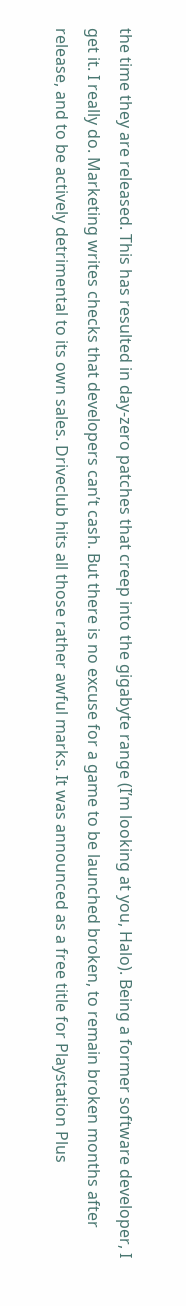the time they are released. This has resulted in day-zero patches that creep into the gigabyte range (I’m looking at you, Halo). Being a former software developer, I get it. I really do. Marketing writes checks that developers can’t cash. But there is no excuse for a game to be launched broken, to remain broken months after release, and to be actively detrimental to its own sales. Driveclub hits all those rather awful marks. It was announced as a free title for Playstation Plus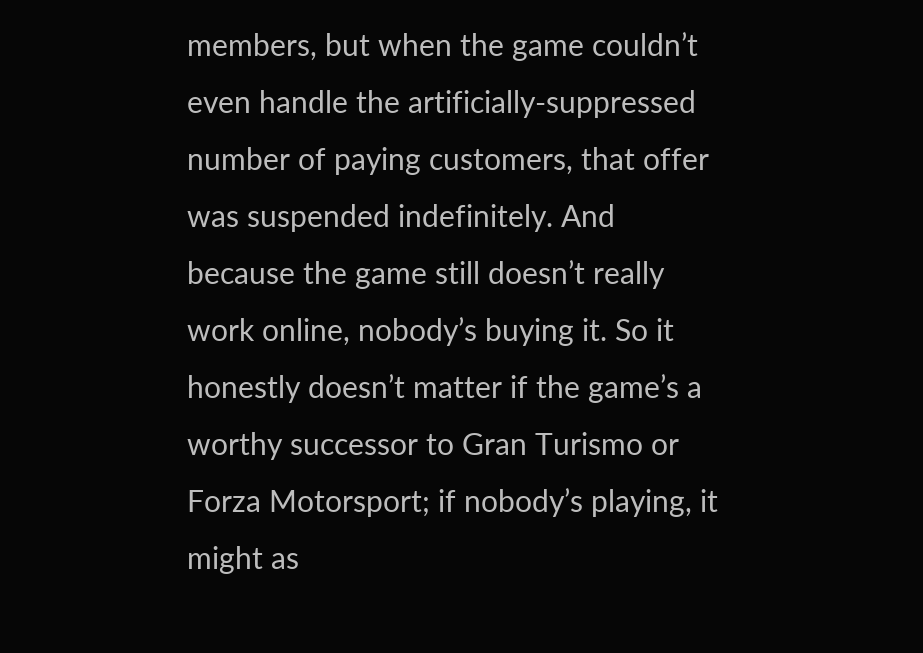members, but when the game couldn’t even handle the artificially-suppressed number of paying customers, that offer was suspended indefinitely. And because the game still doesn’t really work online, nobody’s buying it. So it honestly doesn’t matter if the game’s a worthy successor to Gran Turismo or Forza Motorsport; if nobody’s playing, it might as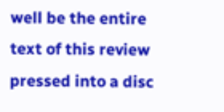well be the entire text of this review pressed into a disc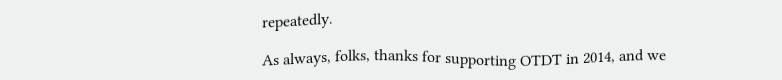repeatedly.

As always, folks, thanks for supporting OTDT in 2014, and we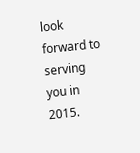look forward to serving you in 2015.